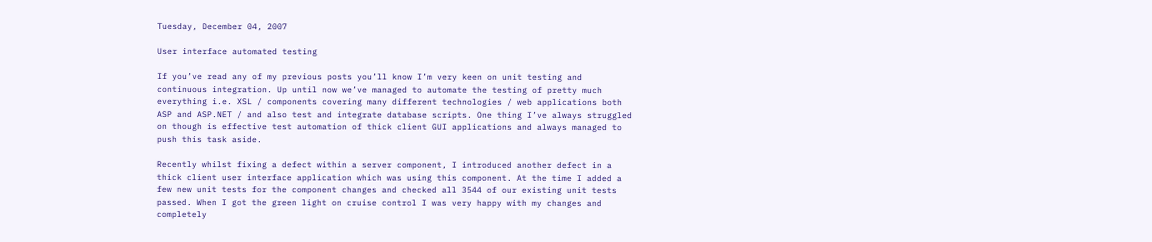Tuesday, December 04, 2007

User interface automated testing

If you’ve read any of my previous posts you’ll know I’m very keen on unit testing and continuous integration. Up until now we’ve managed to automate the testing of pretty much everything i.e. XSL / components covering many different technologies / web applications both ASP and ASP.NET / and also test and integrate database scripts. One thing I’ve always struggled on though is effective test automation of thick client GUI applications and always managed to push this task aside.

Recently whilst fixing a defect within a server component, I introduced another defect in a thick client user interface application which was using this component. At the time I added a few new unit tests for the component changes and checked all 3544 of our existing unit tests passed. When I got the green light on cruise control I was very happy with my changes and completely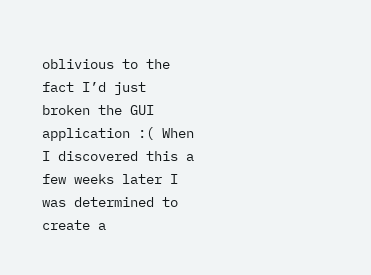oblivious to the fact I’d just broken the GUI application :( When I discovered this a few weeks later I was determined to create a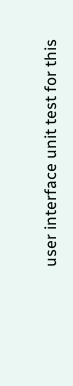user interface unit test for this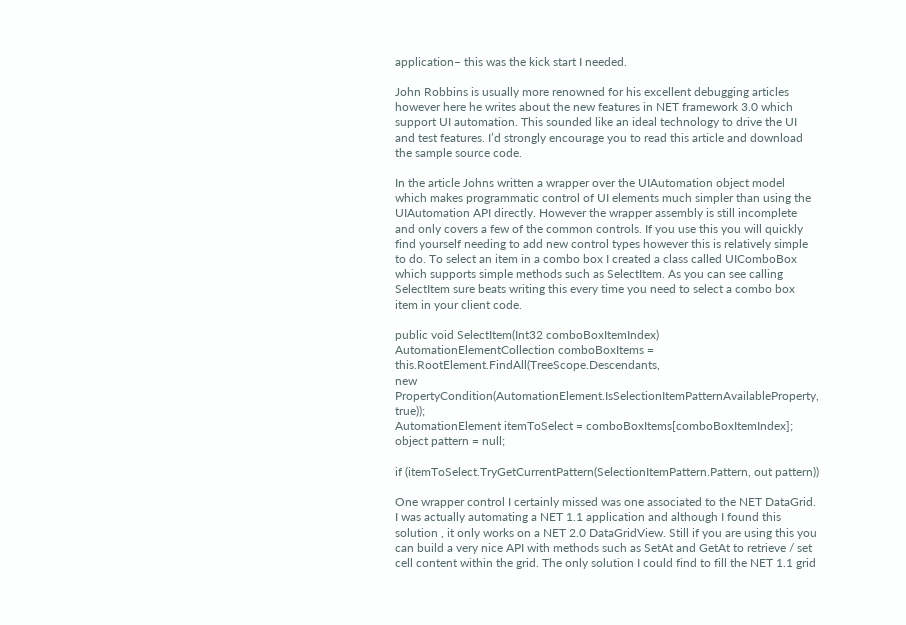application– this was the kick start I needed.

John Robbins is usually more renowned for his excellent debugging articles however here he writes about the new features in NET framework 3.0 which support UI automation. This sounded like an ideal technology to drive the UI and test features. I’d strongly encourage you to read this article and download the sample source code.

In the article Johns written a wrapper over the UIAutomation object model which makes programmatic control of UI elements much simpler than using the UIAutomation API directly. However the wrapper assembly is still incomplete and only covers a few of the common controls. If you use this you will quickly find yourself needing to add new control types however this is relatively simple to do. To select an item in a combo box I created a class called UIComboBox which supports simple methods such as SelectItem. As you can see calling SelectItem sure beats writing this every time you need to select a combo box item in your client code.

public void SelectItem(Int32 comboBoxItemIndex)
AutomationElementCollection comboBoxItems = this.RootElement.FindAll(TreeScope.Descendants,
new PropertyCondition(AutomationElement.IsSelectionItemPatternAvailableProperty, true));
AutomationElement itemToSelect = comboBoxItems[comboBoxItemIndex];
object pattern = null;

if (itemToSelect.TryGetCurrentPattern(SelectionItemPattern.Pattern, out pattern))

One wrapper control I certainly missed was one associated to the NET DataGrid. I was actually automating a NET 1.1 application and although I found this solution , it only works on a NET 2.0 DataGridView. Still if you are using this you can build a very nice API with methods such as SetAt and GetAt to retrieve / set cell content within the grid. The only solution I could find to fill the NET 1.1 grid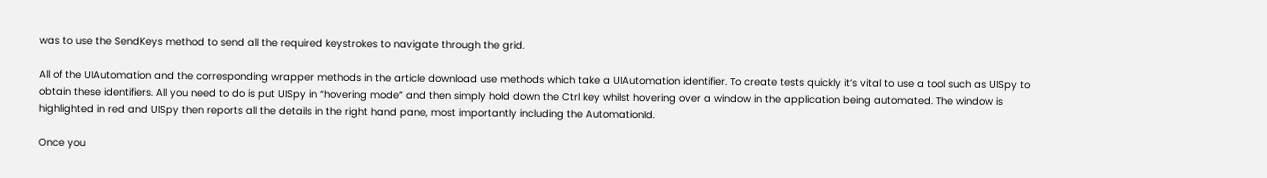was to use the SendKeys method to send all the required keystrokes to navigate through the grid.

All of the UIAutomation and the corresponding wrapper methods in the article download use methods which take a UIAutomation identifier. To create tests quickly it’s vital to use a tool such as UISpy to obtain these identifiers. All you need to do is put UISpy in “hovering mode” and then simply hold down the Ctrl key whilst hovering over a window in the application being automated. The window is highlighted in red and UISpy then reports all the details in the right hand pane, most importantly including the AutomationId.

Once you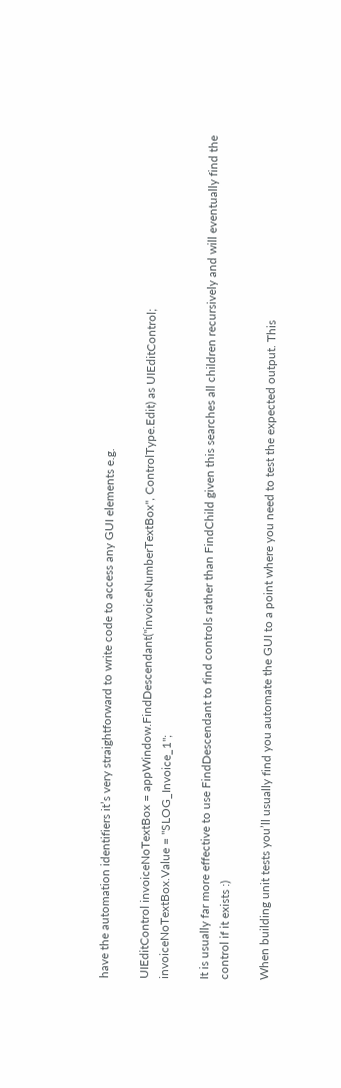have the automation identifiers it’s very straightforward to write code to access any GUI elements e.g.

UIEditControl invoiceNoTextBox = appWindow.FindDescendant("invoiceNumberTextBox", ControlType.Edit) as UIEditControl;
invoiceNoTextBox.Value = "SLOG_Invoice_1";

It is usually far more effective to use FindDescendant to find controls rather than FindChild given this searches all children recursively and will eventually find the control if it exists :)

When building unit tests you’ll usually find you automate the GUI to a point where you need to test the expected output. This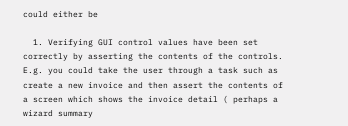could either be

  1. Verifying GUI control values have been set correctly by asserting the contents of the controls. E.g. you could take the user through a task such as create a new invoice and then assert the contents of a screen which shows the invoice detail ( perhaps a wizard summary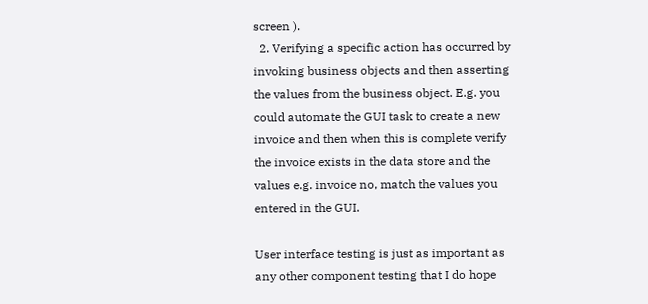screen ).
  2. Verifying a specific action has occurred by invoking business objects and then asserting the values from the business object. E.g. you could automate the GUI task to create a new invoice and then when this is complete verify the invoice exists in the data store and the values e.g. invoice no, match the values you entered in the GUI.

User interface testing is just as important as any other component testing that I do hope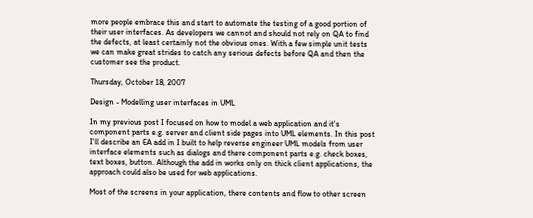more people embrace this and start to automate the testing of a good portion of their user interfaces. As developers we cannot and should not rely on QA to find the defects, at least certainly not the obvious ones. With a few simple unit tests we can make great strides to catch any serious defects before QA and then the customer see the product.

Thursday, October 18, 2007

Design - Modelling user interfaces in UML

In my previous post I focused on how to model a web application and it's component parts e.g. server and client side pages into UML elements. In this post I'll describe an EA add in I built to help reverse engineer UML models from user interface elements such as dialogs and there component parts e.g. check boxes, text boxes, button. Although the add in works only on thick client applications, the approach could also be used for web applications.

Most of the screens in your application, there contents and flow to other screen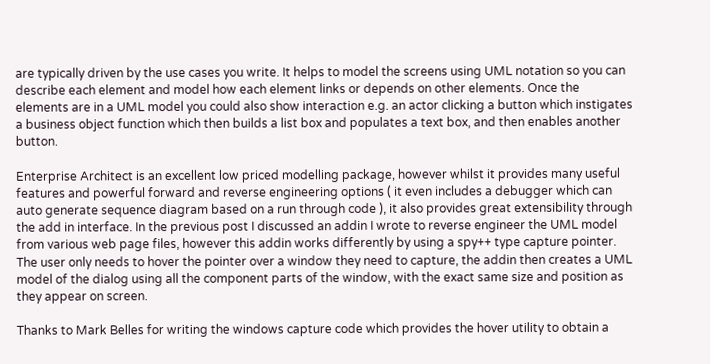are typically driven by the use cases you write. It helps to model the screens using UML notation so you can describe each element and model how each element links or depends on other elements. Once the elements are in a UML model you could also show interaction e.g. an actor clicking a button which instigates a business object function which then builds a list box and populates a text box, and then enables another button.

Enterprise Architect is an excellent low priced modelling package, however whilst it provides many useful features and powerful forward and reverse engineering options ( it even includes a debugger which can auto generate sequence diagram based on a run through code ), it also provides great extensibility through the add in interface. In the previous post I discussed an addin I wrote to reverse engineer the UML model from various web page files, however this addin works differently by using a spy++ type capture pointer. The user only needs to hover the pointer over a window they need to capture, the addin then creates a UML model of the dialog using all the component parts of the window, with the exact same size and position as they appear on screen.

Thanks to Mark Belles for writing the windows capture code which provides the hover utility to obtain a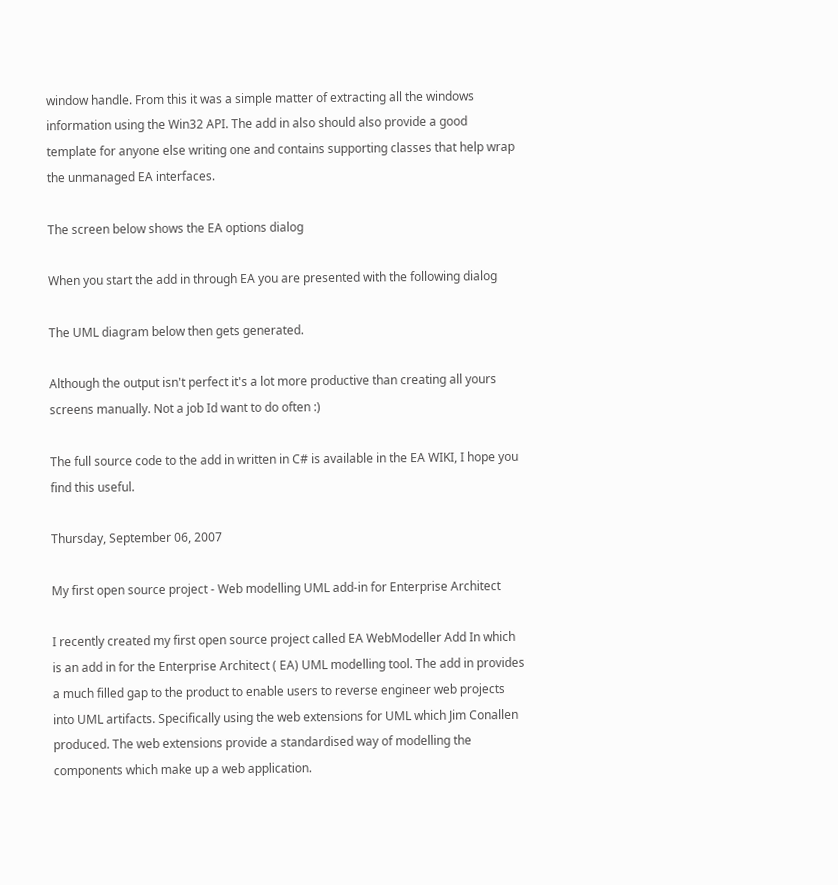window handle. From this it was a simple matter of extracting all the windows information using the Win32 API. The add in also should also provide a good template for anyone else writing one and contains supporting classes that help wrap the unmanaged EA interfaces.

The screen below shows the EA options dialog

When you start the add in through EA you are presented with the following dialog

The UML diagram below then gets generated.

Although the output isn't perfect it's a lot more productive than creating all yours screens manually. Not a job Id want to do often :)

The full source code to the add in written in C# is available in the EA WIKI, I hope you find this useful.

Thursday, September 06, 2007

My first open source project - Web modelling UML add-in for Enterprise Architect

I recently created my first open source project called EA WebModeller Add In which is an add in for the Enterprise Architect ( EA) UML modelling tool. The add in provides a much filled gap to the product to enable users to reverse engineer web projects into UML artifacts. Specifically using the web extensions for UML which Jim Conallen produced. The web extensions provide a standardised way of modelling the components which make up a web application.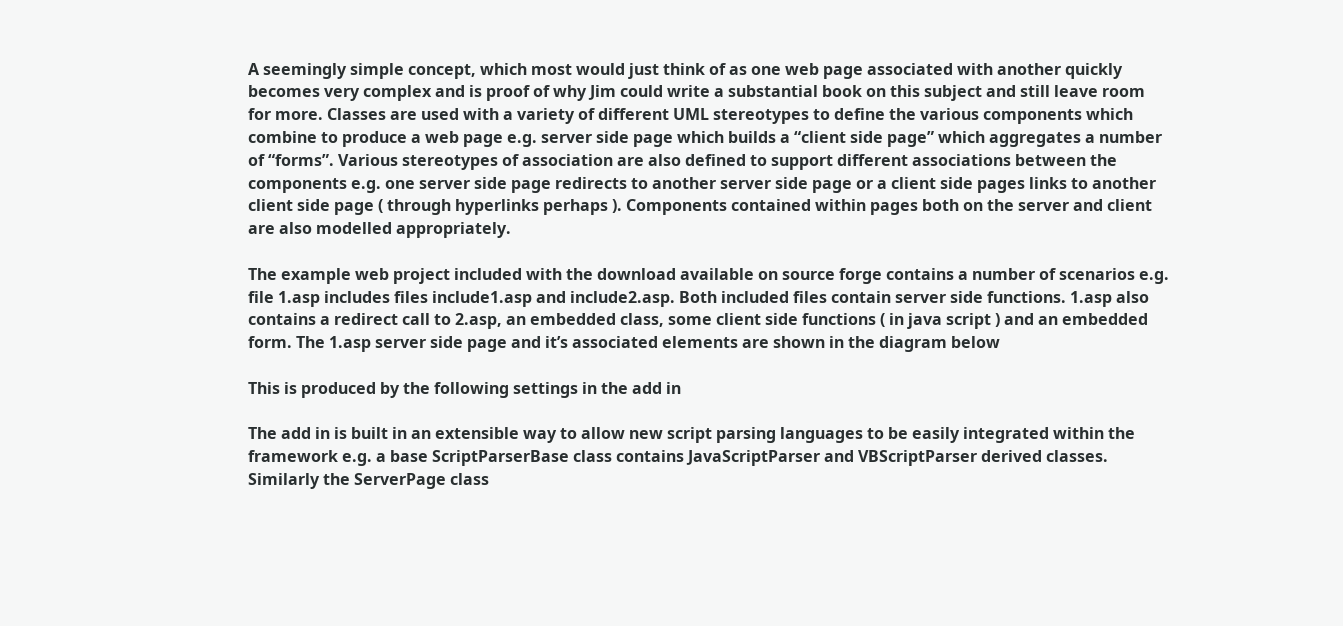A seemingly simple concept, which most would just think of as one web page associated with another quickly becomes very complex and is proof of why Jim could write a substantial book on this subject and still leave room for more. Classes are used with a variety of different UML stereotypes to define the various components which combine to produce a web page e.g. server side page which builds a “client side page” which aggregates a number of “forms”. Various stereotypes of association are also defined to support different associations between the components e.g. one server side page redirects to another server side page or a client side pages links to another client side page ( through hyperlinks perhaps ). Components contained within pages both on the server and client are also modelled appropriately.

The example web project included with the download available on source forge contains a number of scenarios e.g. file 1.asp includes files include1.asp and include2.asp. Both included files contain server side functions. 1.asp also contains a redirect call to 2.asp, an embedded class, some client side functions ( in java script ) and an embedded form. The 1.asp server side page and it’s associated elements are shown in the diagram below

This is produced by the following settings in the add in

The add in is built in an extensible way to allow new script parsing languages to be easily integrated within the framework e.g. a base ScriptParserBase class contains JavaScriptParser and VBScriptParser derived classes. Similarly the ServerPage class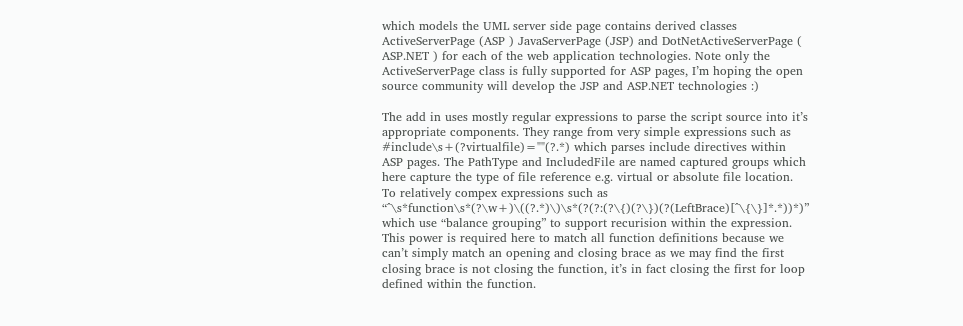which models the UML server side page contains derived classes ActiveServerPage (ASP ) JavaServerPage (JSP) and DotNetActiveServerPage ( ASP.NET ) for each of the web application technologies. Note only the ActiveServerPage class is fully supported for ASP pages, I’m hoping the open source community will develop the JSP and ASP.NET technologies :)

The add in uses mostly regular expressions to parse the script source into it’s appropriate components. They range from very simple expressions such as #include\s+(?virtualfile)=""(?.*) which parses include directives within ASP pages. The PathType and IncludedFile are named captured groups which here capture the type of file reference e.g. virtual or absolute file location. To relatively compex expressions such as “^\s*function\s*(?\w+)\((?.*)\)\s*(?(?:(?\{)(?\})(?(LeftBrace)[^\{\}]*.*))*)” which use “balance grouping” to support recurision within the expression. This power is required here to match all function definitions because we can’t simply match an opening and closing brace as we may find the first closing brace is not closing the function, it’s in fact closing the first for loop defined within the function.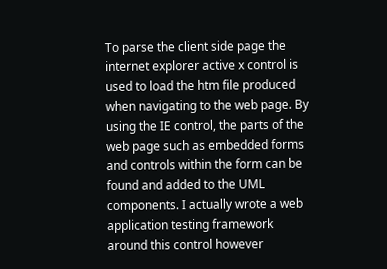To parse the client side page the internet explorer active x control is used to load the htm file produced when navigating to the web page. By using the IE control, the parts of the web page such as embedded forms and controls within the form can be found and added to the UML components. I actually wrote a web application testing framework around this control however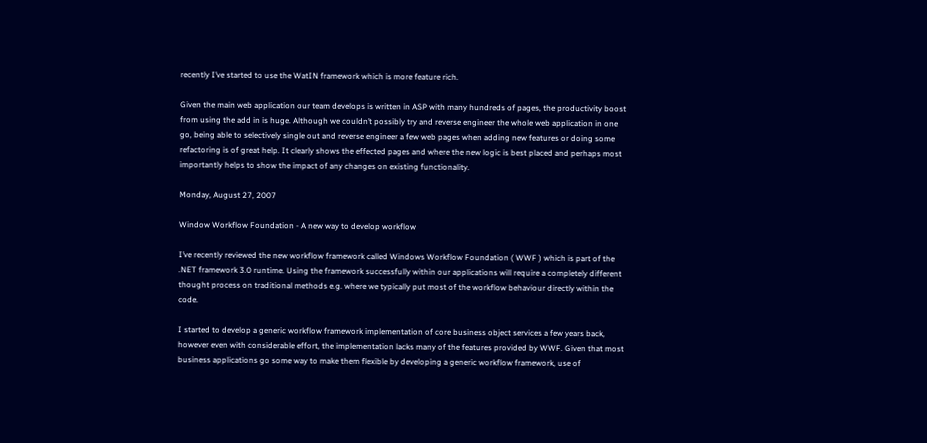recently I’ve started to use the WatIN framework which is more feature rich.

Given the main web application our team develops is written in ASP with many hundreds of pages, the productivity boost from using the add in is huge. Although we couldn’t possibly try and reverse engineer the whole web application in one go, being able to selectively single out and reverse engineer a few web pages when adding new features or doing some refactoring is of great help. It clearly shows the effected pages and where the new logic is best placed and perhaps most importantly helps to show the impact of any changes on existing functionality.

Monday, August 27, 2007

Window Workflow Foundation - A new way to develop workflow

I’ve recently reviewed the new workflow framework called Windows Workflow Foundation ( WWF ) which is part of the .NET framework 3.0 runtime. Using the framework successfully within our applications will require a completely different thought process on traditional methods e.g. where we typically put most of the workflow behaviour directly within the code.

I started to develop a generic workflow framework implementation of core business object services a few years back, however even with considerable effort, the implementation lacks many of the features provided by WWF. Given that most business applications go some way to make them flexible by developing a generic workflow framework, use of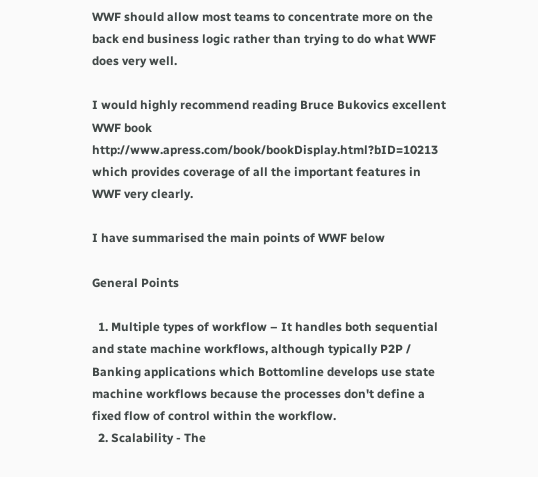WWF should allow most teams to concentrate more on the back end business logic rather than trying to do what WWF does very well.

I would highly recommend reading Bruce Bukovics excellent WWF book http://www.apress.com/book/bookDisplay.html?bID=10213 which provides coverage of all the important features in WWF very clearly.

I have summarised the main points of WWF below

General Points

  1. Multiple types of workflow – It handles both sequential and state machine workflows, although typically P2P / Banking applications which Bottomline develops use state machine workflows because the processes don't define a fixed flow of control within the workflow.
  2. Scalability - The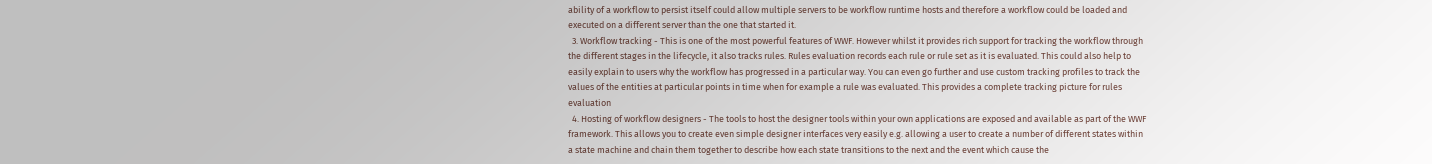ability of a workflow to persist itself could allow multiple servers to be workflow runtime hosts and therefore a workflow could be loaded and executed on a different server than the one that started it.
  3. Workflow tracking - This is one of the most powerful features of WWF. However whilst it provides rich support for tracking the workflow through the different stages in the lifecycle, it also tracks rules. Rules evaluation records each rule or rule set as it is evaluated. This could also help to easily explain to users why the workflow has progressed in a particular way. You can even go further and use custom tracking profiles to track the values of the entities at particular points in time when for example a rule was evaluated. This provides a complete tracking picture for rules evaluation
  4. Hosting of workflow designers - The tools to host the designer tools within your own applications are exposed and available as part of the WWF framework. This allows you to create even simple designer interfaces very easily e.g. allowing a user to create a number of different states within a state machine and chain them together to describe how each state transitions to the next and the event which cause the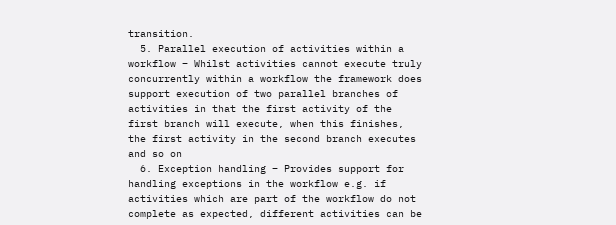transition.
  5. Parallel execution of activities within a workflow – Whilst activities cannot execute truly concurrently within a workflow the framework does support execution of two parallel branches of activities in that the first activity of the first branch will execute, when this finishes, the first activity in the second branch executes and so on
  6. Exception handling – Provides support for handling exceptions in the workflow e.g. if activities which are part of the workflow do not complete as expected, different activities can be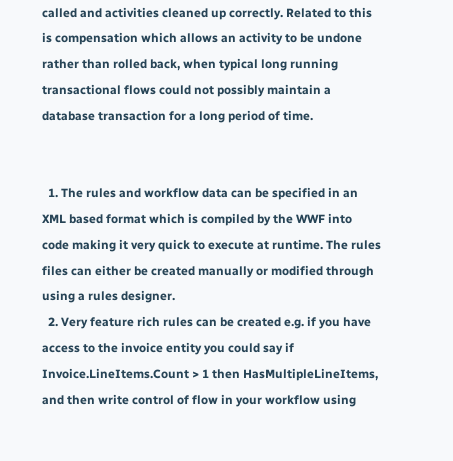called and activities cleaned up correctly. Related to this is compensation which allows an activity to be undone rather than rolled back, when typical long running transactional flows could not possibly maintain a database transaction for a long period of time.


  1. The rules and workflow data can be specified in an XML based format which is compiled by the WWF into code making it very quick to execute at runtime. The rules files can either be created manually or modified through using a rules designer.
  2. Very feature rich rules can be created e.g. if you have access to the invoice entity you could say if Invoice.LineItems.Count > 1 then HasMultipleLineItems, and then write control of flow in your workflow using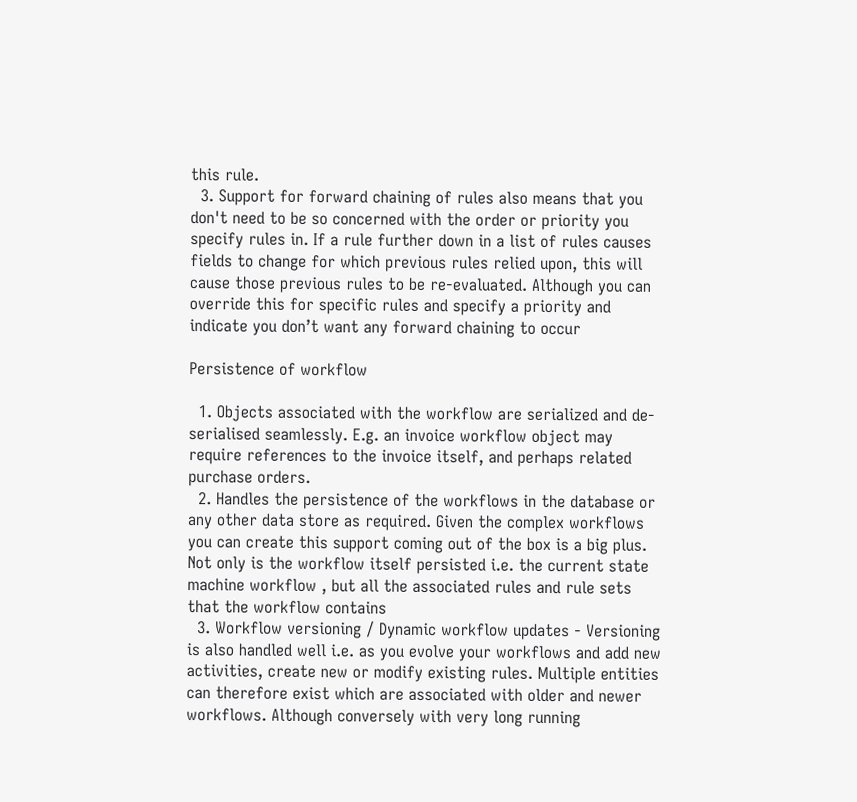this rule.
  3. Support for forward chaining of rules also means that you don't need to be so concerned with the order or priority you specify rules in. If a rule further down in a list of rules causes fields to change for which previous rules relied upon, this will cause those previous rules to be re-evaluated. Although you can override this for specific rules and specify a priority and indicate you don’t want any forward chaining to occur

Persistence of workflow

  1. Objects associated with the workflow are serialized and de-serialised seamlessly. E.g. an invoice workflow object may require references to the invoice itself, and perhaps related purchase orders.
  2. Handles the persistence of the workflows in the database or any other data store as required. Given the complex workflows you can create this support coming out of the box is a big plus. Not only is the workflow itself persisted i.e. the current state machine workflow , but all the associated rules and rule sets that the workflow contains
  3. Workflow versioning / Dynamic workflow updates - Versioning is also handled well i.e. as you evolve your workflows and add new activities, create new or modify existing rules. Multiple entities can therefore exist which are associated with older and newer workflows. Although conversely with very long running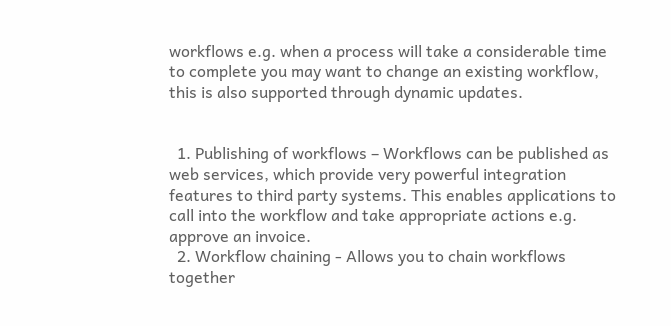workflows e.g. when a process will take a considerable time to complete you may want to change an existing workflow, this is also supported through dynamic updates.


  1. Publishing of workflows – Workflows can be published as web services, which provide very powerful integration features to third party systems. This enables applications to call into the workflow and take appropriate actions e.g. approve an invoice.
  2. Workflow chaining - Allows you to chain workflows together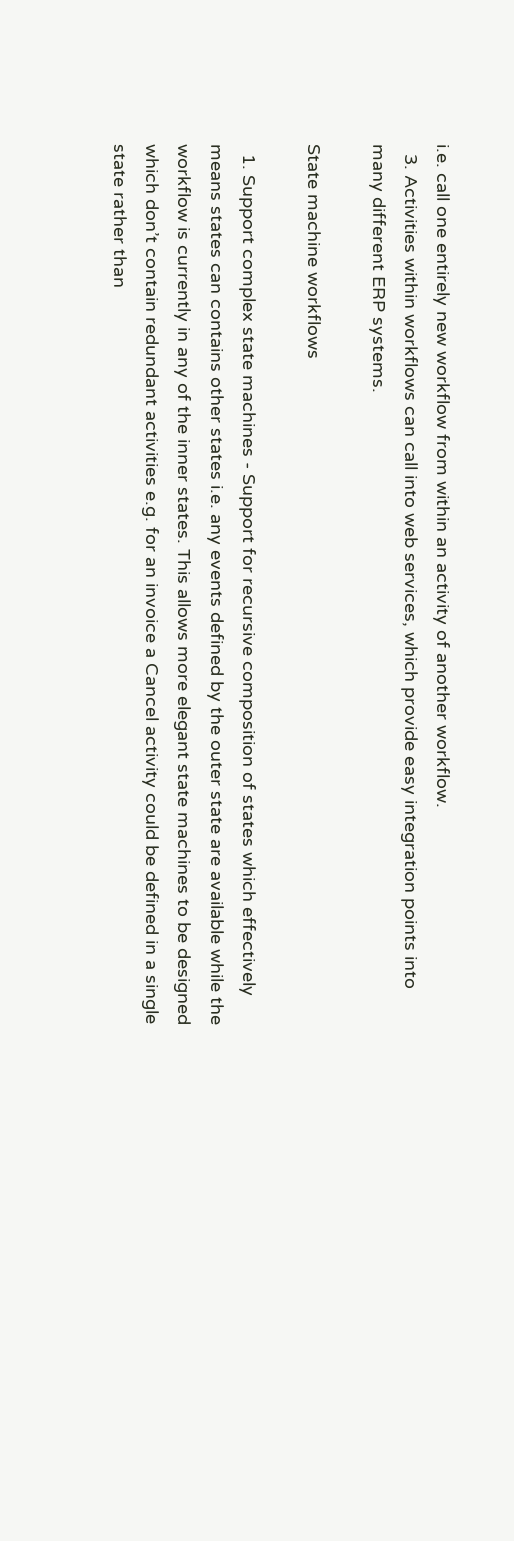i.e. call one entirely new workflow from within an activity of another workflow.
  3. Activities within workflows can call into web services, which provide easy integration points into many different ERP systems.

State machine workflows

  1. Support complex state machines - Support for recursive composition of states which effectively means states can contains other states i.e. any events defined by the outer state are available while the workflow is currently in any of the inner states. This allows more elegant state machines to be designed which don’t contain redundant activities e.g. for an invoice a Cancel activity could be defined in a single state rather than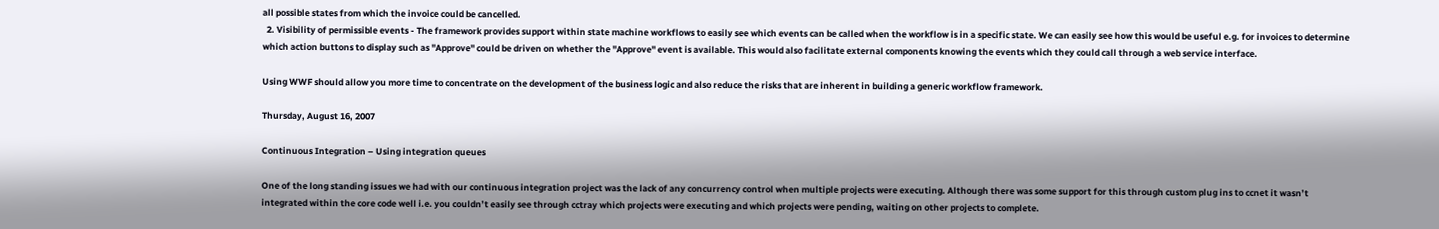all possible states from which the invoice could be cancelled.
  2. Visibility of permissible events - The framework provides support within state machine workflows to easily see which events can be called when the workflow is in a specific state. We can easily see how this would be useful e.g. for invoices to determine which action buttons to display such as "Approve" could be driven on whether the "Approve" event is available. This would also facilitate external components knowing the events which they could call through a web service interface.

Using WWF should allow you more time to concentrate on the development of the business logic and also reduce the risks that are inherent in building a generic workflow framework.

Thursday, August 16, 2007

Continuous Integration – Using integration queues

One of the long standing issues we had with our continuous integration project was the lack of any concurrency control when multiple projects were executing. Although there was some support for this through custom plug ins to ccnet it wasn’t integrated within the core code well i.e. you couldn’t easily see through cctray which projects were executing and which projects were pending, waiting on other projects to complete.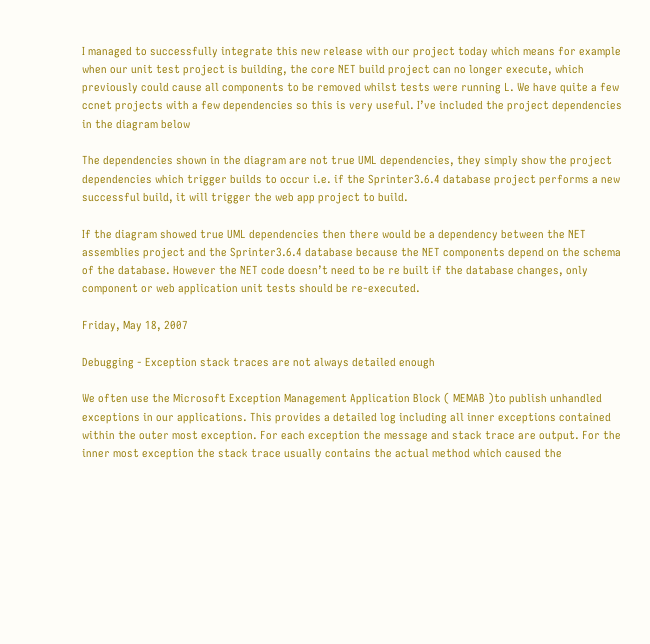I managed to successfully integrate this new release with our project today which means for example when our unit test project is building, the core NET build project can no longer execute, which previously could cause all components to be removed whilst tests were running L. We have quite a few ccnet projects with a few dependencies so this is very useful. I’ve included the project dependencies in the diagram below

The dependencies shown in the diagram are not true UML dependencies, they simply show the project dependencies which trigger builds to occur i.e. if the Sprinter3.6.4 database project performs a new successful build, it will trigger the web app project to build.

If the diagram showed true UML dependencies then there would be a dependency between the NET assemblies project and the Sprinter3.6.4 database because the NET components depend on the schema of the database. However the NET code doesn’t need to be re built if the database changes, only component or web application unit tests should be re-executed.

Friday, May 18, 2007

Debugging - Exception stack traces are not always detailed enough

We often use the Microsoft Exception Management Application Block ( MEMAB )to publish unhandled exceptions in our applications. This provides a detailed log including all inner exceptions contained within the outer most exception. For each exception the message and stack trace are output. For the inner most exception the stack trace usually contains the actual method which caused the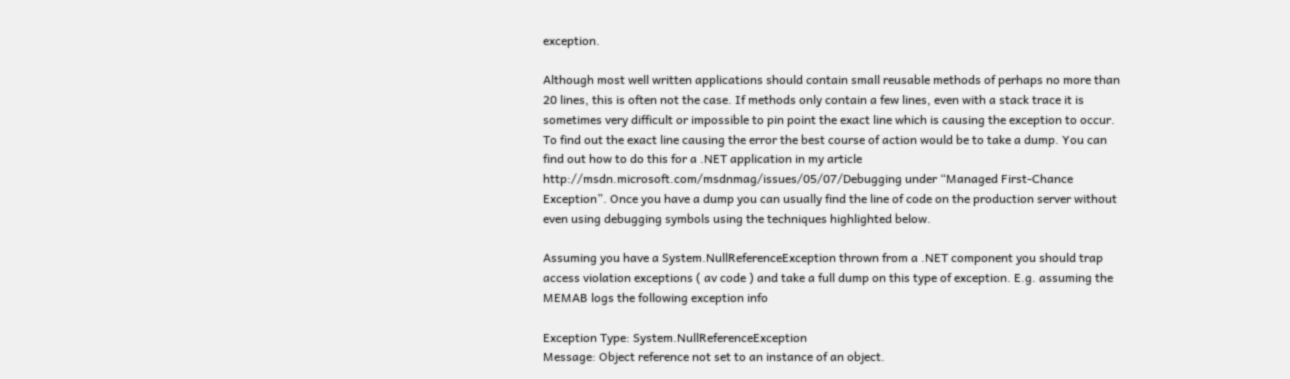exception.

Although most well written applications should contain small reusable methods of perhaps no more than 20 lines, this is often not the case. If methods only contain a few lines, even with a stack trace it is sometimes very difficult or impossible to pin point the exact line which is causing the exception to occur. To find out the exact line causing the error the best course of action would be to take a dump. You can find out how to do this for a .NET application in my article http://msdn.microsoft.com/msdnmag/issues/05/07/Debugging under “Managed First-Chance Exception”. Once you have a dump you can usually find the line of code on the production server without even using debugging symbols using the techniques highlighted below.

Assuming you have a System.NullReferenceException thrown from a .NET component you should trap access violation exceptions ( av code ) and take a full dump on this type of exception. E.g. assuming the MEMAB logs the following exception info

Exception Type: System.NullReferenceException
Message: Object reference not set to an instance of an object.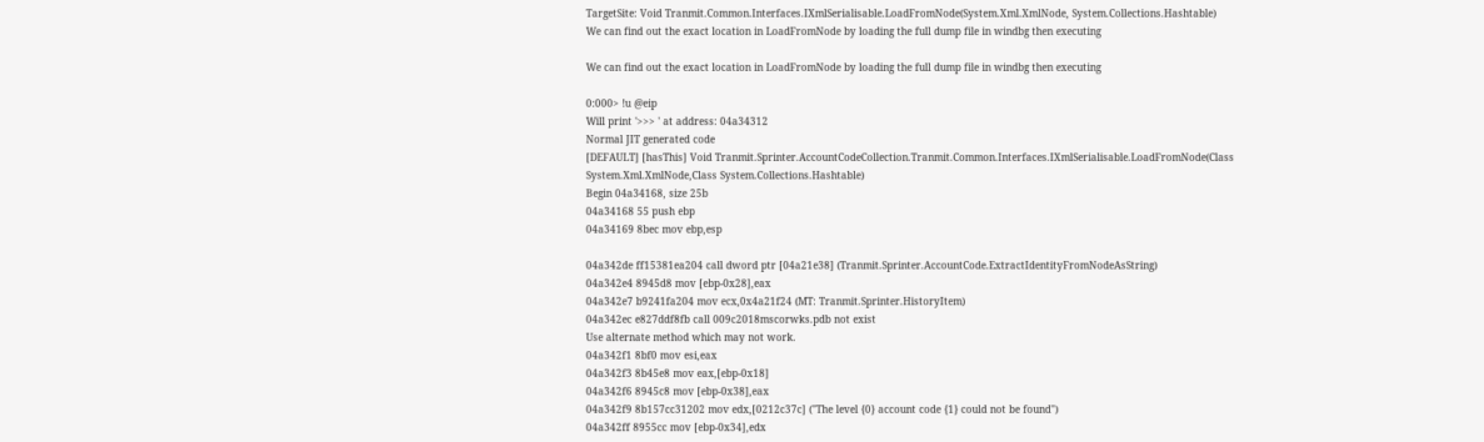TargetSite: Void Tranmit.Common.Interfaces.IXmlSerialisable.LoadFromNode(System.Xml.XmlNode, System.Collections.Hashtable)
We can find out the exact location in LoadFromNode by loading the full dump file in windbg then executing

We can find out the exact location in LoadFromNode by loading the full dump file in windbg then executing

0:000> !u @eip
Will print '>>> ' at address: 04a34312
Normal JIT generated code
[DEFAULT] [hasThis] Void Tranmit.Sprinter.AccountCodeCollection.Tranmit.Common.Interfaces.IXmlSerialisable.LoadFromNode(Class System.Xml.XmlNode,Class System.Collections.Hashtable)
Begin 04a34168, size 25b
04a34168 55 push ebp
04a34169 8bec mov ebp,esp

04a342de ff15381ea204 call dword ptr [04a21e38] (Tranmit.Sprinter.AccountCode.ExtractIdentityFromNodeAsString)
04a342e4 8945d8 mov [ebp-0x28],eax
04a342e7 b9241fa204 mov ecx,0x4a21f24 (MT: Tranmit.Sprinter.HistoryItem)
04a342ec e827ddf8fb call 009c2018mscorwks.pdb not exist
Use alternate method which may not work.
04a342f1 8bf0 mov esi,eax
04a342f3 8b45e8 mov eax,[ebp-0x18]
04a342f6 8945c8 mov [ebp-0x38],eax
04a342f9 8b157cc31202 mov edx,[0212c37c] ("The level {0} account code {1} could not be found")
04a342ff 8955cc mov [ebp-0x34],edx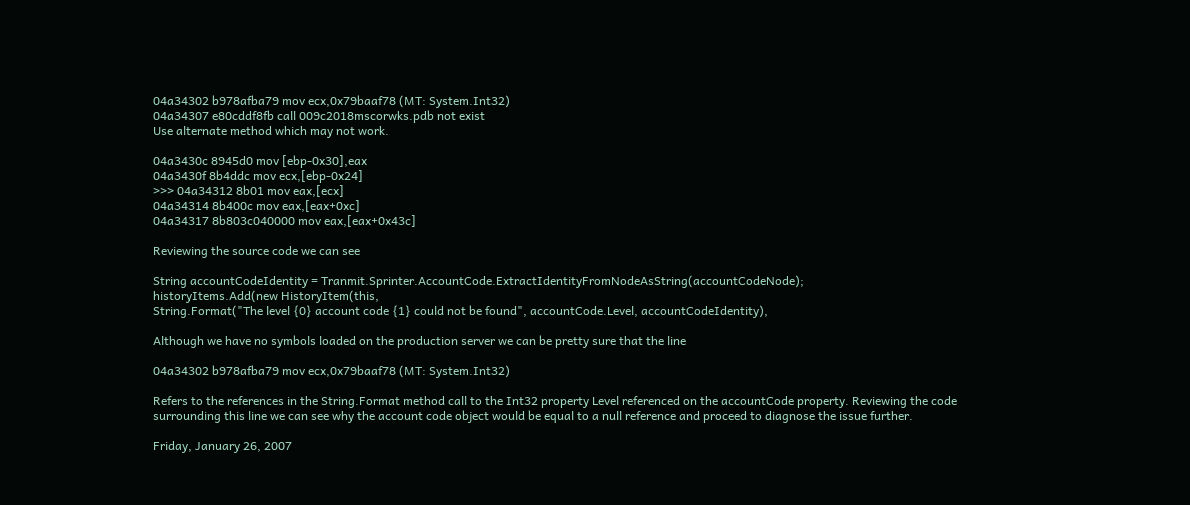04a34302 b978afba79 mov ecx,0x79baaf78 (MT: System.Int32)
04a34307 e80cddf8fb call 009c2018mscorwks.pdb not exist
Use alternate method which may not work.

04a3430c 8945d0 mov [ebp-0x30],eax
04a3430f 8b4ddc mov ecx,[ebp-0x24]
>>> 04a34312 8b01 mov eax,[ecx]
04a34314 8b400c mov eax,[eax+0xc]
04a34317 8b803c040000 mov eax,[eax+0x43c]

Reviewing the source code we can see

String accountCodeIdentity = Tranmit.Sprinter.AccountCode.ExtractIdentityFromNodeAsString(accountCodeNode);
historyItems.Add(new HistoryItem(this,
String.Format("The level {0} account code {1} could not be found", accountCode.Level, accountCodeIdentity),

Although we have no symbols loaded on the production server we can be pretty sure that the line

04a34302 b978afba79 mov ecx,0x79baaf78 (MT: System.Int32)

Refers to the references in the String.Format method call to the Int32 property Level referenced on the accountCode property. Reviewing the code surrounding this line we can see why the account code object would be equal to a null reference and proceed to diagnose the issue further.

Friday, January 26, 2007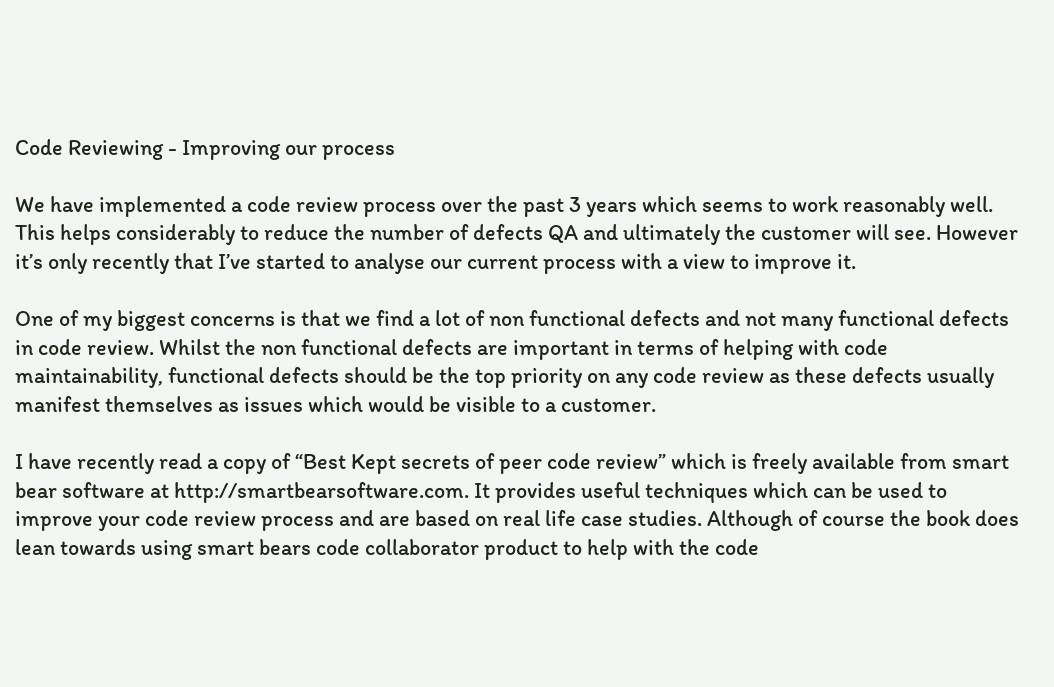Code Reviewing - Improving our process

We have implemented a code review process over the past 3 years which seems to work reasonably well. This helps considerably to reduce the number of defects QA and ultimately the customer will see. However it’s only recently that I’ve started to analyse our current process with a view to improve it.

One of my biggest concerns is that we find a lot of non functional defects and not many functional defects in code review. Whilst the non functional defects are important in terms of helping with code maintainability, functional defects should be the top priority on any code review as these defects usually manifest themselves as issues which would be visible to a customer.

I have recently read a copy of “Best Kept secrets of peer code review” which is freely available from smart bear software at http://smartbearsoftware.com. It provides useful techniques which can be used to improve your code review process and are based on real life case studies. Although of course the book does lean towards using smart bears code collaborator product to help with the code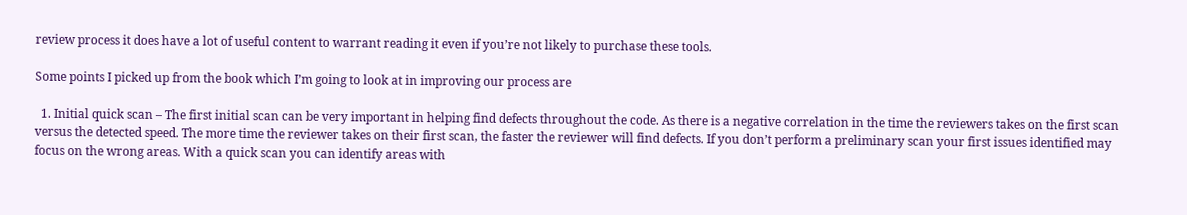review process it does have a lot of useful content to warrant reading it even if you’re not likely to purchase these tools.

Some points I picked up from the book which I’m going to look at in improving our process are

  1. Initial quick scan – The first initial scan can be very important in helping find defects throughout the code. As there is a negative correlation in the time the reviewers takes on the first scan versus the detected speed. The more time the reviewer takes on their first scan, the faster the reviewer will find defects. If you don’t perform a preliminary scan your first issues identified may focus on the wrong areas. With a quick scan you can identify areas with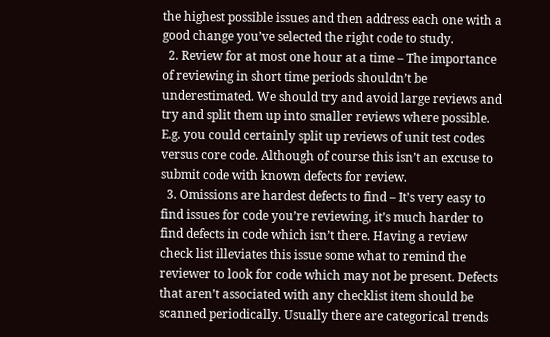the highest possible issues and then address each one with a good change you’ve selected the right code to study.
  2. Review for at most one hour at a time – The importance of reviewing in short time periods shouldn’t be underestimated. We should try and avoid large reviews and try and split them up into smaller reviews where possible. E.g. you could certainly split up reviews of unit test codes versus core code. Although of course this isn’t an excuse to submit code with known defects for review.
  3. Omissions are hardest defects to find – It’s very easy to find issues for code you’re reviewing, it’s much harder to find defects in code which isn’t there. Having a review check list illeviates this issue some what to remind the reviewer to look for code which may not be present. Defects that aren’t associated with any checklist item should be scanned periodically. Usually there are categorical trends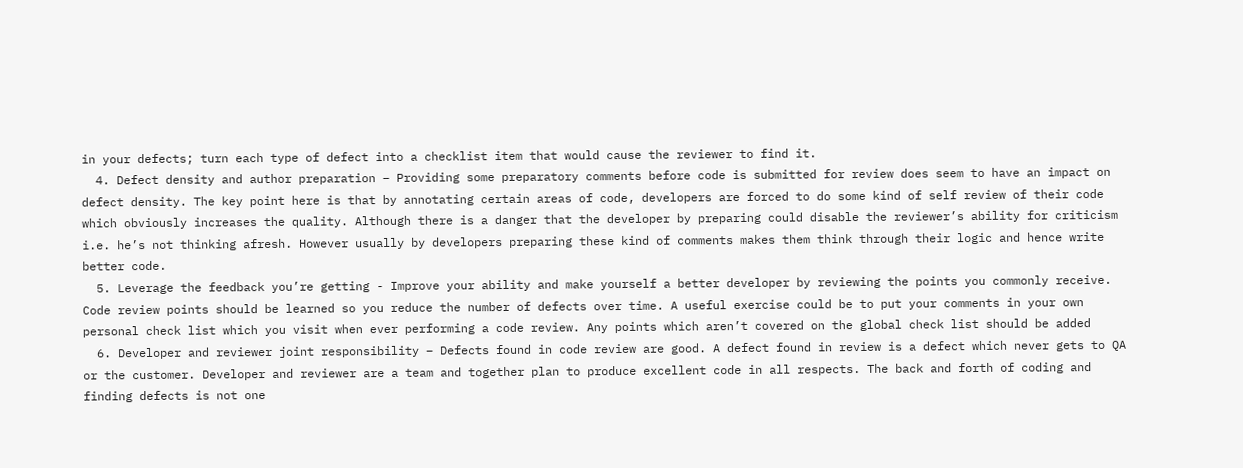in your defects; turn each type of defect into a checklist item that would cause the reviewer to find it.
  4. Defect density and author preparation – Providing some preparatory comments before code is submitted for review does seem to have an impact on defect density. The key point here is that by annotating certain areas of code, developers are forced to do some kind of self review of their code which obviously increases the quality. Although there is a danger that the developer by preparing could disable the reviewer’s ability for criticism i.e. he’s not thinking afresh. However usually by developers preparing these kind of comments makes them think through their logic and hence write better code.
  5. Leverage the feedback you’re getting - Improve your ability and make yourself a better developer by reviewing the points you commonly receive. Code review points should be learned so you reduce the number of defects over time. A useful exercise could be to put your comments in your own personal check list which you visit when ever performing a code review. Any points which aren’t covered on the global check list should be added
  6. Developer and reviewer joint responsibility – Defects found in code review are good. A defect found in review is a defect which never gets to QA or the customer. Developer and reviewer are a team and together plan to produce excellent code in all respects. The back and forth of coding and finding defects is not one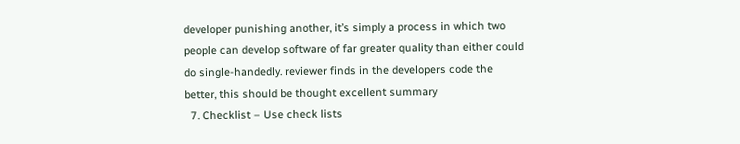developer punishing another, it’s simply a process in which two people can develop software of far greater quality than either could do single-handedly. reviewer finds in the developers code the better, this should be thought excellent summary
  7. Checklist – Use check lists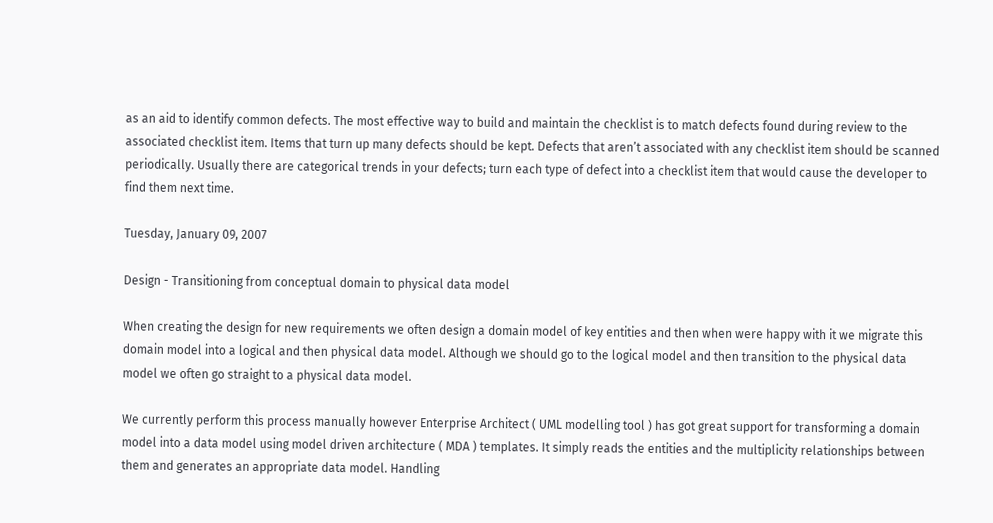as an aid to identify common defects. The most effective way to build and maintain the checklist is to match defects found during review to the associated checklist item. Items that turn up many defects should be kept. Defects that aren’t associated with any checklist item should be scanned periodically. Usually there are categorical trends in your defects; turn each type of defect into a checklist item that would cause the developer to find them next time.

Tuesday, January 09, 2007

Design - Transitioning from conceptual domain to physical data model

When creating the design for new requirements we often design a domain model of key entities and then when were happy with it we migrate this domain model into a logical and then physical data model. Although we should go to the logical model and then transition to the physical data model we often go straight to a physical data model.

We currently perform this process manually however Enterprise Architect ( UML modelling tool ) has got great support for transforming a domain model into a data model using model driven architecture ( MDA ) templates. It simply reads the entities and the multiplicity relationships between them and generates an appropriate data model. Handling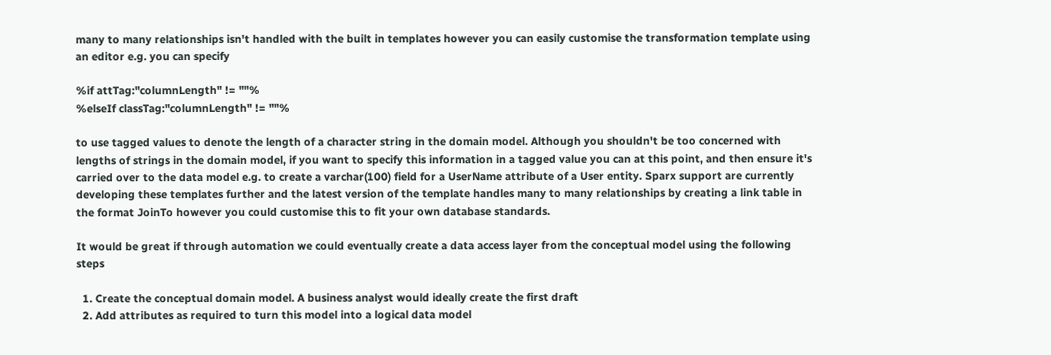many to many relationships isn't handled with the built in templates however you can easily customise the transformation template using an editor e.g. you can specify

%if attTag:"columnLength" != ""%
%elseIf classTag:"columnLength" != ""%

to use tagged values to denote the length of a character string in the domain model. Although you shouldn't be too concerned with lengths of strings in the domain model, if you want to specify this information in a tagged value you can at this point, and then ensure it's carried over to the data model e.g. to create a varchar(100) field for a UserName attribute of a User entity. Sparx support are currently developing these templates further and the latest version of the template handles many to many relationships by creating a link table in the format JoinTo however you could customise this to fit your own database standards.

It would be great if through automation we could eventually create a data access layer from the conceptual model using the following steps

  1. Create the conceptual domain model. A business analyst would ideally create the first draft
  2. Add attributes as required to turn this model into a logical data model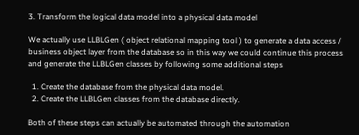3. Transform the logical data model into a physical data model

We actually use LLBLGen ( object relational mapping tool ) to generate a data access / business object layer from the database so in this way we could continue this process and generate the LLBLGen classes by following some additional steps

  1. Create the database from the physical data model.
  2. Create the LLBLGen classes from the database directly.

Both of these steps can actually be automated through the automation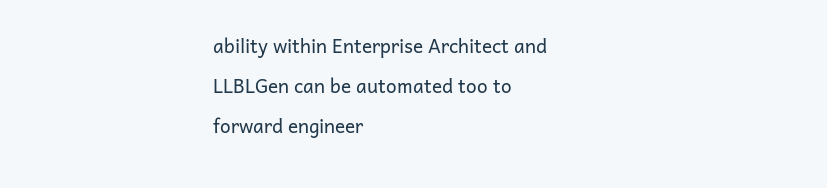ability within Enterprise Architect and LLBLGen can be automated too to forward engineer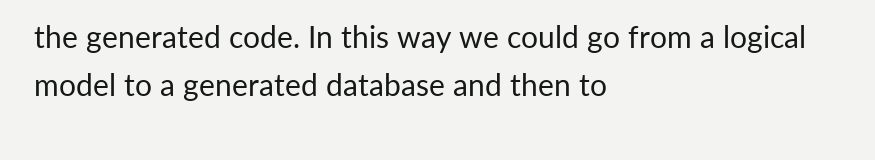the generated code. In this way we could go from a logical model to a generated database and then to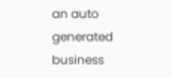an auto generated business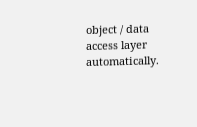object / data access layer automatically.